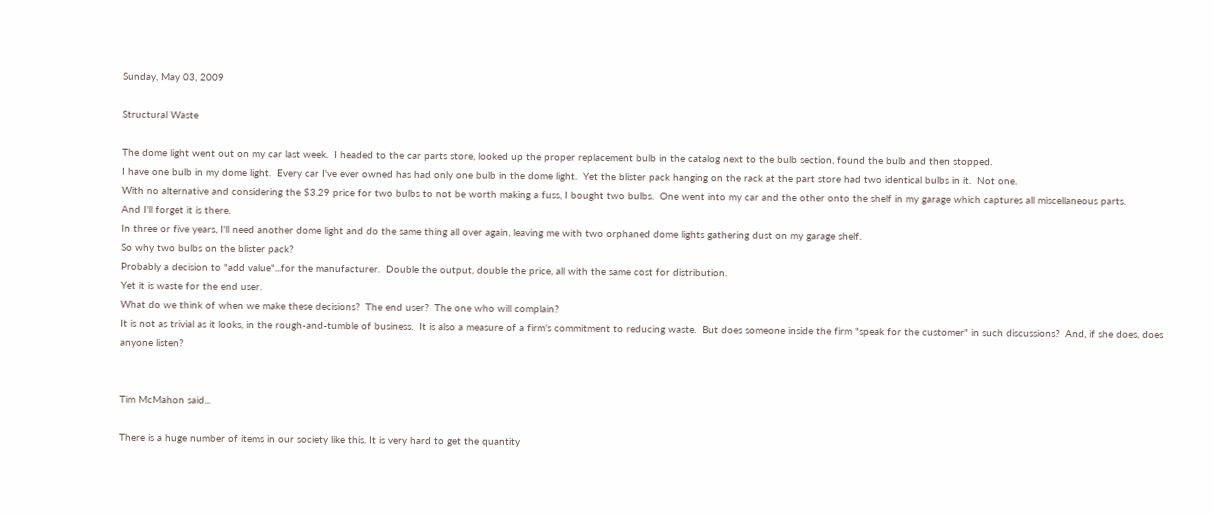Sunday, May 03, 2009

Structural Waste

The dome light went out on my car last week.  I headed to the car parts store, looked up the proper replacement bulb in the catalog next to the bulb section, found the bulb and then stopped.
I have one bulb in my dome light.  Every car I've ever owned has had only one bulb in the dome light.  Yet the blister pack hanging on the rack at the part store had two identical bulbs in it.  Not one.
With no alternative and considering the $3.29 price for two bulbs to not be worth making a fuss, I bought two bulbs.  One went into my car and the other onto the shelf in my garage which captures all miscellaneous parts.
And I'll forget it is there.
In three or five years, I'll need another dome light and do the same thing all over again, leaving me with two orphaned dome lights gathering dust on my garage shelf.
So why two bulbs on the blister pack?
Probably a decision to "add value"...for the manufacturer.  Double the output, double the price, all with the same cost for distribution.
Yet it is waste for the end user.
What do we think of when we make these decisions?  The end user?  The one who will complain?
It is not as trivial as it looks, in the rough-and-tumble of business.  It is also a measure of a firm's commitment to reducing waste.  But does someone inside the firm "speak for the customer" in such discussions?  And, if she does, does anyone listen?


Tim McMahon said...

There is a huge number of items in our society like this. It is very hard to get the quantity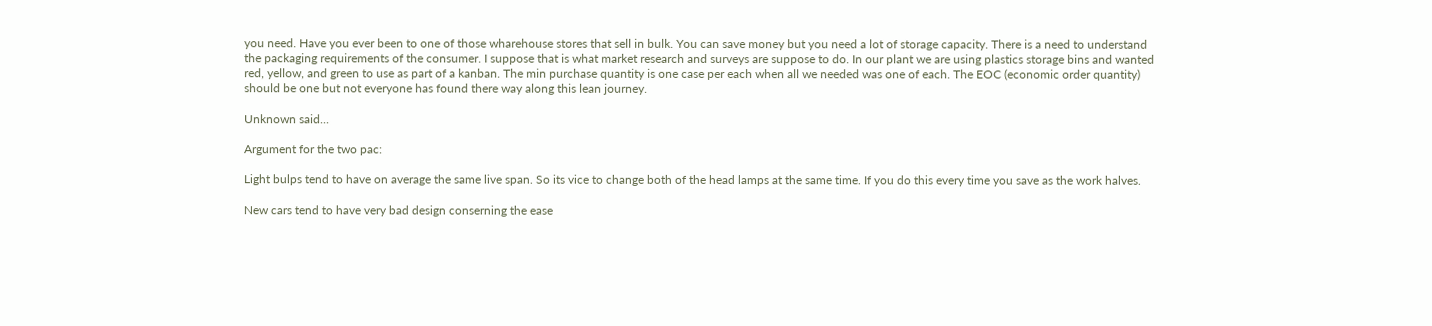you need. Have you ever been to one of those wharehouse stores that sell in bulk. You can save money but you need a lot of storage capacity. There is a need to understand the packaging requirements of the consumer. I suppose that is what market research and surveys are suppose to do. In our plant we are using plastics storage bins and wanted red, yellow, and green to use as part of a kanban. The min purchase quantity is one case per each when all we needed was one of each. The EOC (economic order quantity) should be one but not everyone has found there way along this lean journey.

Unknown said...

Argument for the two pac:

Light bulps tend to have on average the same live span. So its vice to change both of the head lamps at the same time. If you do this every time you save as the work halves.

New cars tend to have very bad design conserning the ease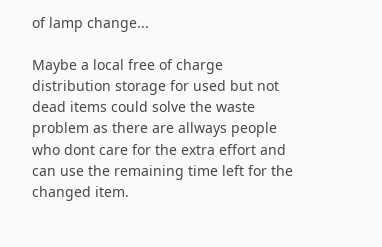of lamp change...

Maybe a local free of charge distribution storage for used but not dead items could solve the waste problem as there are allways people who dont care for the extra effort and can use the remaining time left for the changed item.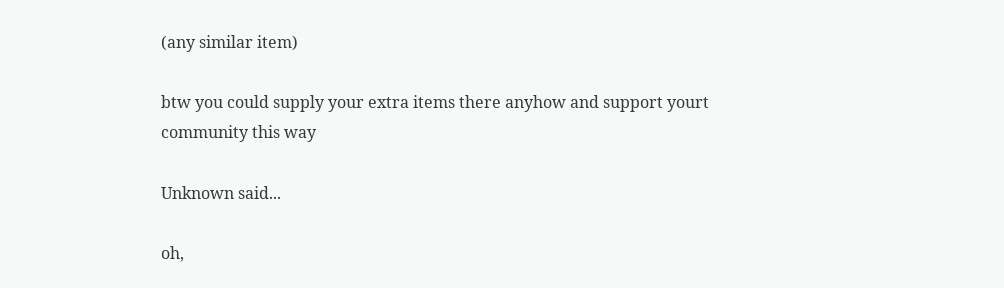(any similar item)

btw you could supply your extra items there anyhow and support yourt community this way

Unknown said...

oh,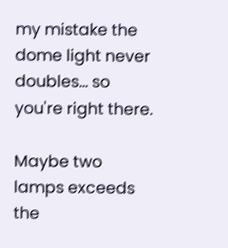my mistake the dome light never doubles... so you're right there.

Maybe two lamps exceeds the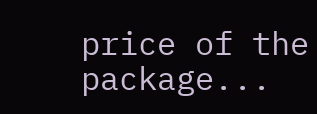price of the package...